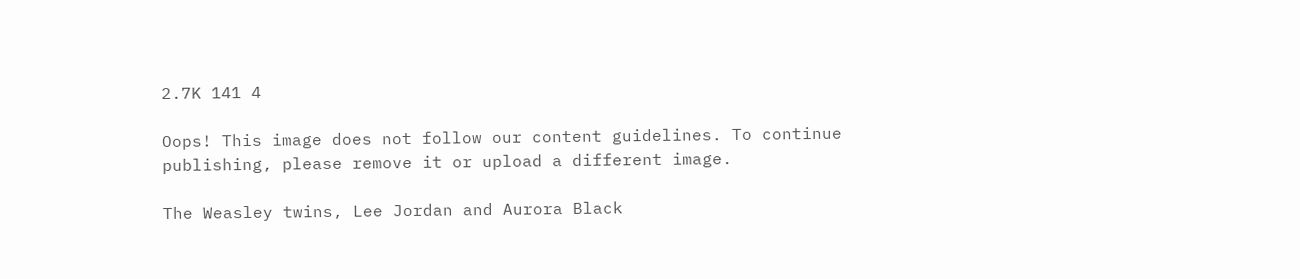2.7K 141 4

Oops! This image does not follow our content guidelines. To continue publishing, please remove it or upload a different image.

The Weasley twins, Lee Jordan and Aurora Black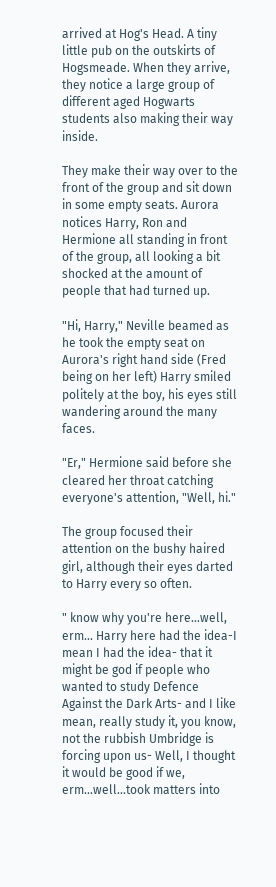arrived at Hog's Head. A tiny little pub on the outskirts of Hogsmeade. When they arrive, they notice a large group of different aged Hogwarts students also making their way inside.

They make their way over to the front of the group and sit down in some empty seats. Aurora notices Harry, Ron and Hermione all standing in front of the group, all looking a bit shocked at the amount of people that had turned up.

"Hi, Harry," Neville beamed as he took the empty seat on Aurora's right hand side (Fred being on her left) Harry smiled politely at the boy, his eyes still wandering around the many faces.

"Er," Hermione said before she cleared her throat catching everyone's attention, "Well, hi."

The group focused their attention on the bushy haired girl, although their eyes darted to Harry every so often.

" know why you're here...well, erm... Harry here had the idea-I mean I had the idea- that it might be god if people who wanted to study Defence Against the Dark Arts- and I like mean, really study it, you know, not the rubbish Umbridge is forcing upon us- Well, I thought it would be good if we, erm...well...took matters into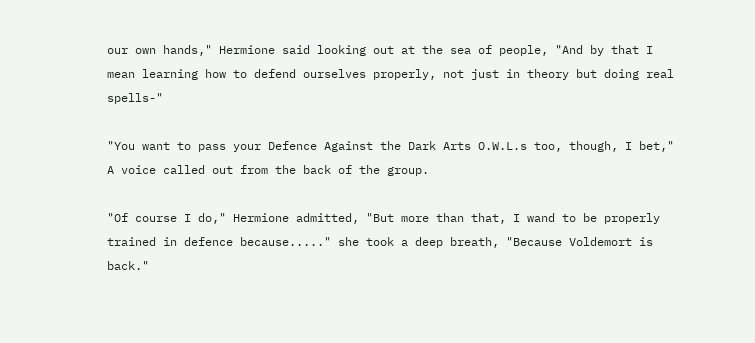our own hands," Hermione said looking out at the sea of people, "And by that I mean learning how to defend ourselves properly, not just in theory but doing real spells-"

"You want to pass your Defence Against the Dark Arts O.W.L.s too, though, I bet," A voice called out from the back of the group.

"Of course I do," Hermione admitted, "But more than that, I wand to be properly trained in defence because....." she took a deep breath, "Because Voldemort is back."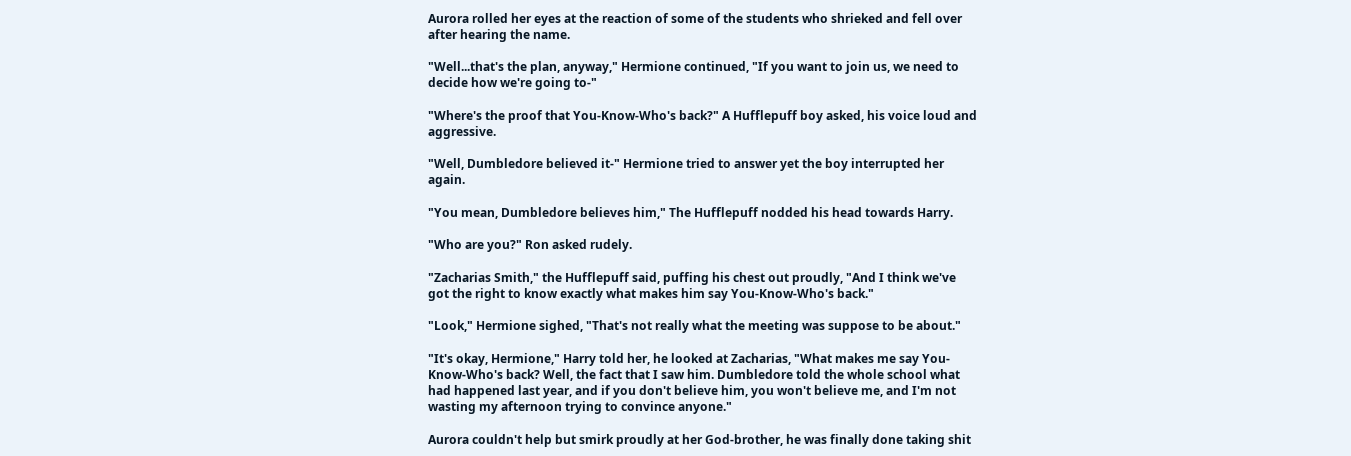Aurora rolled her eyes at the reaction of some of the students who shrieked and fell over after hearing the name.

"Well...that's the plan, anyway," Hermione continued, "If you want to join us, we need to decide how we're going to-"

"Where's the proof that You-Know-Who's back?" A Hufflepuff boy asked, his voice loud and aggressive.

"Well, Dumbledore believed it-" Hermione tried to answer yet the boy interrupted her again.

"You mean, Dumbledore believes him," The Hufflepuff nodded his head towards Harry.

"Who are you?" Ron asked rudely.

"Zacharias Smith," the Hufflepuff said, puffing his chest out proudly, "And I think we've got the right to know exactly what makes him say You-Know-Who's back."

"Look," Hermione sighed, "That's not really what the meeting was suppose to be about."

"It's okay, Hermione," Harry told her, he looked at Zacharias, "What makes me say You-Know-Who's back? Well, the fact that I saw him. Dumbledore told the whole school what had happened last year, and if you don't believe him, you won't believe me, and I'm not wasting my afternoon trying to convince anyone."

Aurora couldn't help but smirk proudly at her God-brother, he was finally done taking shit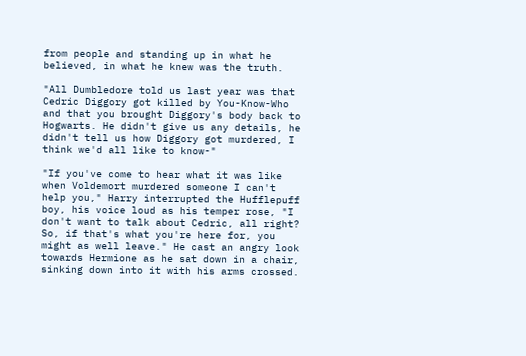from people and standing up in what he believed, in what he knew was the truth.

"All Dumbledore told us last year was that Cedric Diggory got killed by You-Know-Who and that you brought Diggory's body back to Hogwarts. He didn't give us any details, he didn't tell us how Diggory got murdered, I think we'd all like to know-"

"If you've come to hear what it was like when Voldemort murdered someone I can't help you," Harry interrupted the Hufflepuff boy, his voice loud as his temper rose, "I don't want to talk about Cedric, all right? So, if that's what you're here for, you might as well leave." He cast an angry look towards Hermione as he sat down in a chair, sinking down into it with his arms crossed.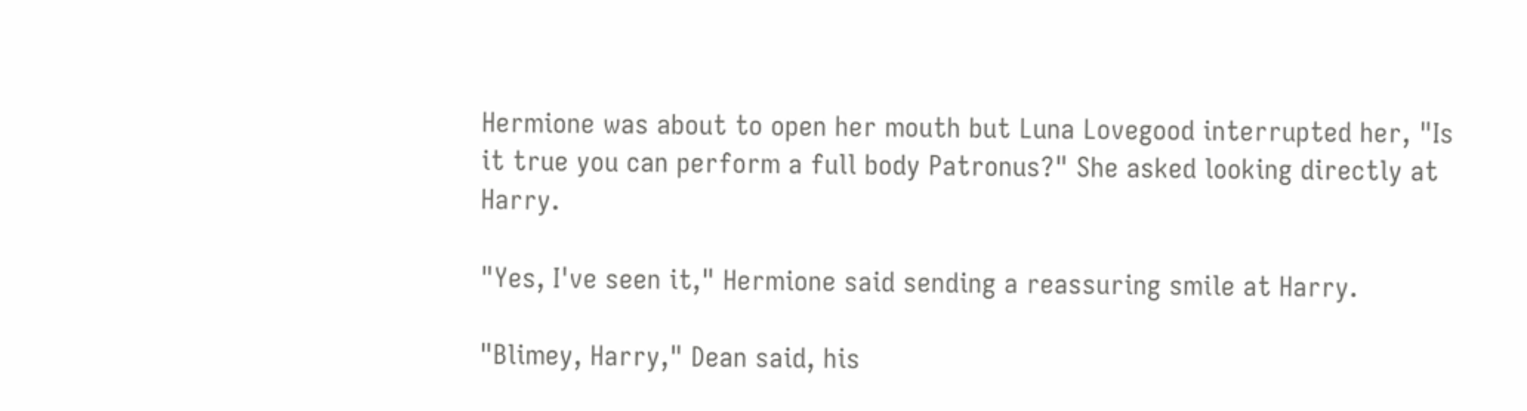Hermione was about to open her mouth but Luna Lovegood interrupted her, "Is it true you can perform a full body Patronus?" She asked looking directly at Harry.

"Yes, I've seen it," Hermione said sending a reassuring smile at Harry.

"Blimey, Harry," Dean said, his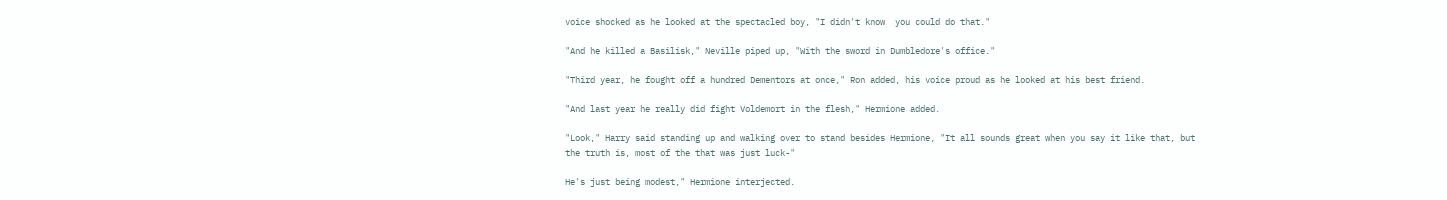voice shocked as he looked at the spectacled boy, "I didn't know  you could do that."

"And he killed a Basilisk," Neville piped up, "With the sword in Dumbledore's office."

"Third year, he fought off a hundred Dementors at once," Ron added, his voice proud as he looked at his best friend.

"And last year he really did fight Voldemort in the flesh," Hermione added.

"Look," Harry said standing up and walking over to stand besides Hermione, "It all sounds great when you say it like that, but the truth is, most of the that was just luck-"

He's just being modest," Hermione interjected.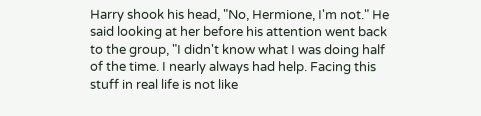Harry shook his head, "No, Hermione, I'm not." He said looking at her before his attention went back to the group, "I didn't know what I was doing half of the time. I nearly always had help. Facing this stuff in real life is not like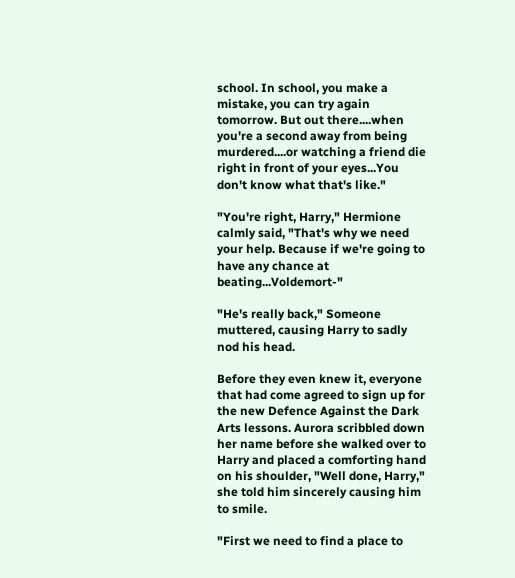school. In school, you make a mistake, you can try again tomorrow. But out there....when you're a second away from being murdered....or watching a friend die right in front of your eyes...You don't know what that's like."

"You're right, Harry," Hermione calmly said, "That's why we need your help. Because if we're going to have any chance at beating...Voldemort-"

"He's really back," Someone muttered, causing Harry to sadly nod his head.

Before they even knew it, everyone that had come agreed to sign up for the new Defence Against the Dark Arts lessons. Aurora scribbled down her name before she walked over to Harry and placed a comforting hand on his shoulder, "Well done, Harry," she told him sincerely causing him to smile.

"First we need to find a place to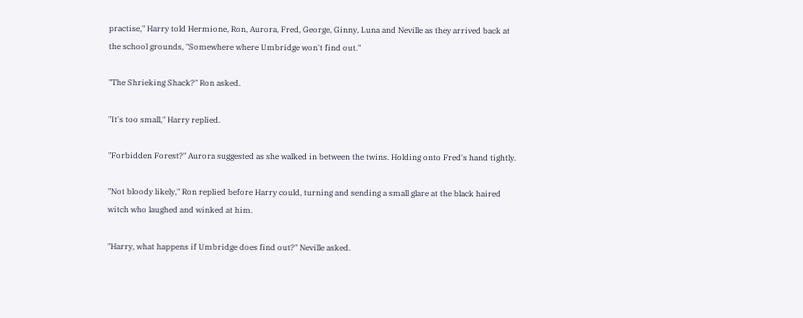practise," Harry told Hermione, Ron, Aurora, Fred, George, Ginny, Luna and Neville as they arrived back at the school grounds, "Somewhere where Umbridge won't find out."

"The Shrieking Shack?" Ron asked.

"It's too small," Harry replied.

"Forbidden Forest?" Aurora suggested as she walked in between the twins. Holding onto Fred's hand tightly.

"Not bloody likely," Ron replied before Harry could, turning and sending a small glare at the black haired witch who laughed and winked at him.

"Harry, what happens if Umbridge does find out?" Neville asked.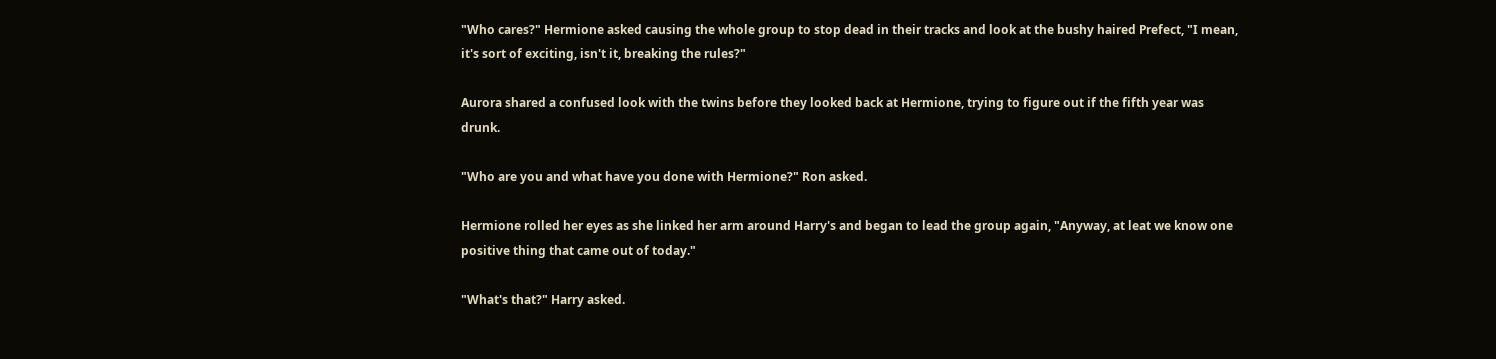"Who cares?" Hermione asked causing the whole group to stop dead in their tracks and look at the bushy haired Prefect, "I mean, it's sort of exciting, isn't it, breaking the rules?"

Aurora shared a confused look with the twins before they looked back at Hermione, trying to figure out if the fifth year was drunk.

"Who are you and what have you done with Hermione?" Ron asked.

Hermione rolled her eyes as she linked her arm around Harry's and began to lead the group again, "Anyway, at leat we know one positive thing that came out of today."

"What's that?" Harry asked.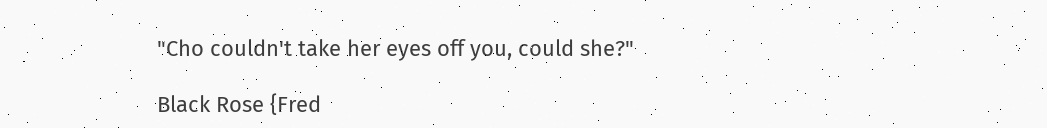"Cho couldn't take her eyes off you, could she?"

Black Rose {Fred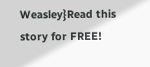Weasley}Read this story for FREE!